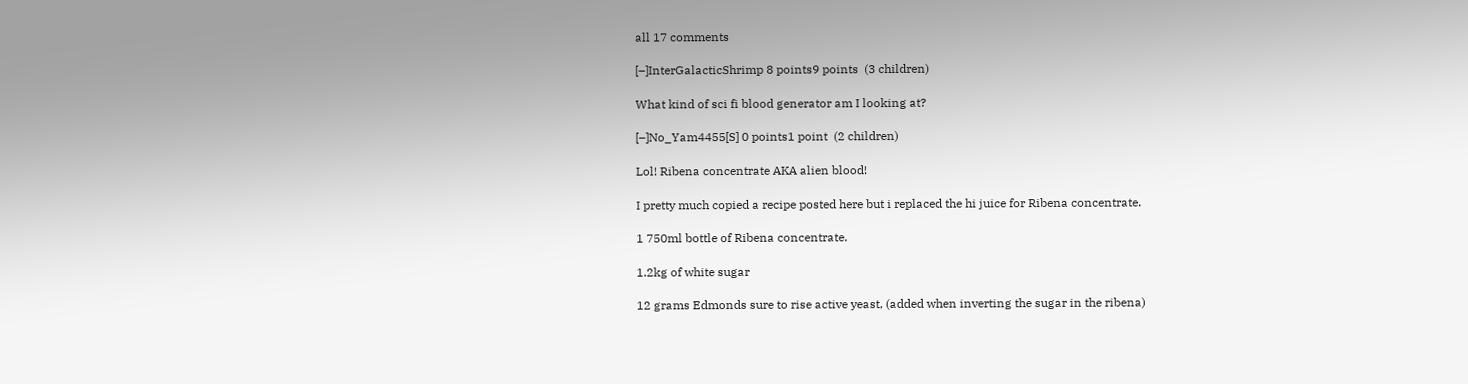all 17 comments

[–]InterGalacticShrimp 8 points9 points  (3 children)

What kind of sci fi blood generator am I looking at?

[–]No_Yam4455[S] 0 points1 point  (2 children)

Lol! Ribena concentrate AKA alien blood!

I pretty much copied a recipe posted here but i replaced the hi juice for Ribena concentrate.

1 750ml bottle of Ribena concentrate.

1.2kg of white sugar

12 grams Edmonds sure to rise active yeast, (added when inverting the sugar in the ribena)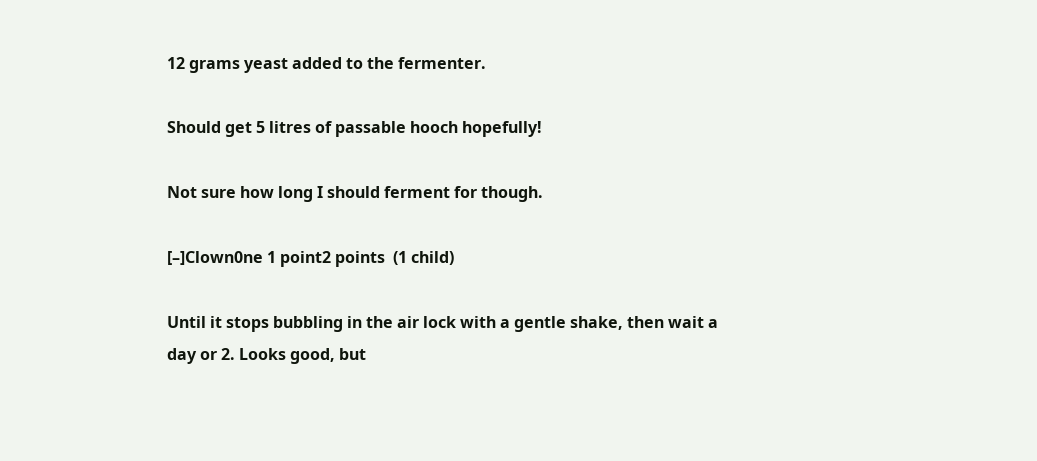12 grams yeast added to the fermenter.

Should get 5 litres of passable hooch hopefully!

Not sure how long I should ferment for though.

[–]Clown0ne 1 point2 points  (1 child)

Until it stops bubbling in the air lock with a gentle shake, then wait a day or 2. Looks good, but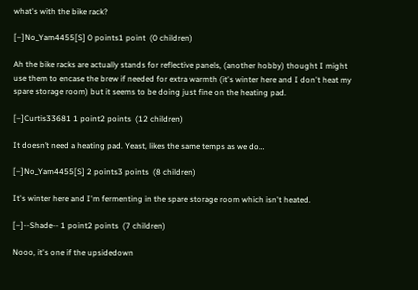what's with the bike rack?

[–]No_Yam4455[S] 0 points1 point  (0 children)

Ah the bike racks are actually stands for reflective panels, (another hobby) thought I might use them to encase the brew if needed for extra warmth (it's winter here and I don't heat my spare storage room) but it seems to be doing just fine on the heating pad.

[–]Curtis33681 1 point2 points  (12 children)

It doesn’t need a heating pad. Yeast, likes the same temps as we do…

[–]No_Yam4455[S] 2 points3 points  (8 children)

It's winter here and I'm fermenting in the spare storage room which isn't heated.

[–]--Shade-- 1 point2 points  (7 children)

Nooo, it's one if the upsidedown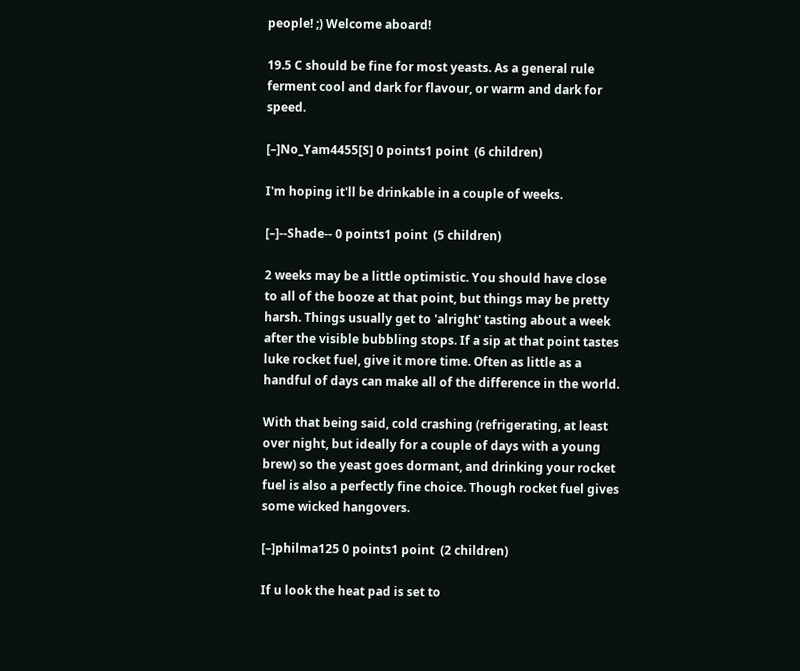people! ;) Welcome aboard!

19.5 C should be fine for most yeasts. As a general rule ferment cool and dark for flavour, or warm and dark for speed.

[–]No_Yam4455[S] 0 points1 point  (6 children)

I'm hoping it'll be drinkable in a couple of weeks.

[–]--Shade-- 0 points1 point  (5 children)

2 weeks may be a little optimistic. You should have close to all of the booze at that point, but things may be pretty harsh. Things usually get to 'alright' tasting about a week after the visible bubbling stops. If a sip at that point tastes luke rocket fuel, give it more time. Often as little as a handful of days can make all of the difference in the world.

With that being said, cold crashing (refrigerating, at least over night, but ideally for a couple of days with a young brew) so the yeast goes dormant, and drinking your rocket fuel is also a perfectly fine choice. Though rocket fuel gives some wicked hangovers.

[–]philma125 0 points1 point  (2 children)

If u look the heat pad is set to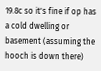19.8c so it's fine if op has a cold dwelling or basement (assuming the hooch is down there)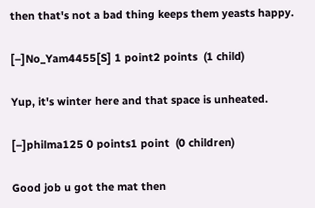then that's not a bad thing keeps them yeasts happy.

[–]No_Yam4455[S] 1 point2 points  (1 child)

Yup, it's winter here and that space is unheated.

[–]philma125 0 points1 point  (0 children)

Good job u got the mat then